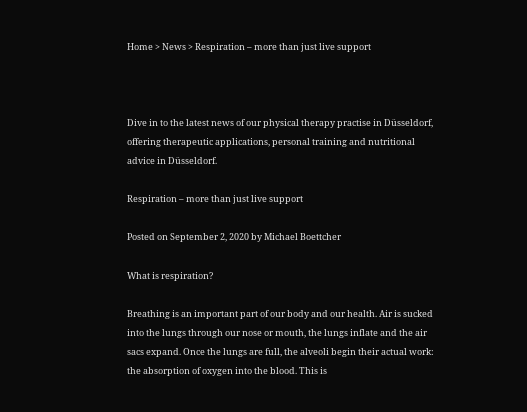Home > News > Respiration – more than just live support



Dive in to the latest news of our physical therapy practise in Düsseldorf, offering therapeutic applications, personal training and nutritional advice in Düsseldorf.

Respiration – more than just live support

Posted on September 2, 2020 by Michael Boettcher

What is respiration?

Breathing is an important part of our body and our health. Air is sucked into the lungs through our nose or mouth, the lungs inflate and the air sacs expand. Once the lungs are full, the alveoli begin their actual work: the absorption of oxygen into the blood. This is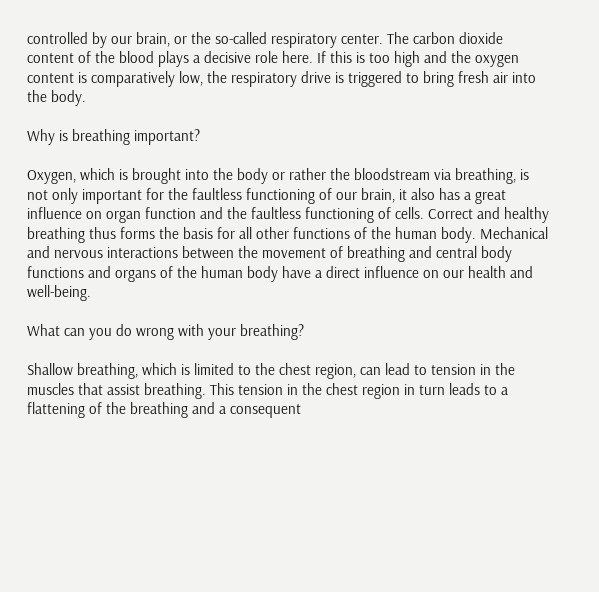controlled by our brain, or the so-called respiratory center. The carbon dioxide content of the blood plays a decisive role here. If this is too high and the oxygen content is comparatively low, the respiratory drive is triggered to bring fresh air into the body.

Why is breathing important?

Oxygen, which is brought into the body or rather the bloodstream via breathing, is not only important for the faultless functioning of our brain, it also has a great influence on organ function and the faultless functioning of cells. Correct and healthy breathing thus forms the basis for all other functions of the human body. Mechanical and nervous interactions between the movement of breathing and central body functions and organs of the human body have a direct influence on our health and well-being.

What can you do wrong with your breathing?

Shallow breathing, which is limited to the chest region, can lead to tension in the muscles that assist breathing. This tension in the chest region in turn leads to a flattening of the breathing and a consequent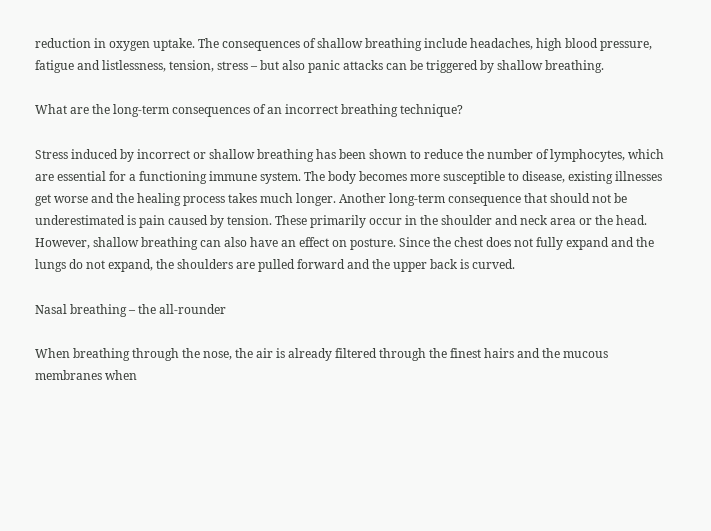reduction in oxygen uptake. The consequences of shallow breathing include headaches, high blood pressure, fatigue and listlessness, tension, stress – but also panic attacks can be triggered by shallow breathing.

What are the long-term consequences of an incorrect breathing technique?

Stress induced by incorrect or shallow breathing has been shown to reduce the number of lymphocytes, which are essential for a functioning immune system. The body becomes more susceptible to disease, existing illnesses get worse and the healing process takes much longer. Another long-term consequence that should not be underestimated is pain caused by tension. These primarily occur in the shoulder and neck area or the head. However, shallow breathing can also have an effect on posture. Since the chest does not fully expand and the lungs do not expand, the shoulders are pulled forward and the upper back is curved.

Nasal breathing – the all-rounder

When breathing through the nose, the air is already filtered through the finest hairs and the mucous membranes when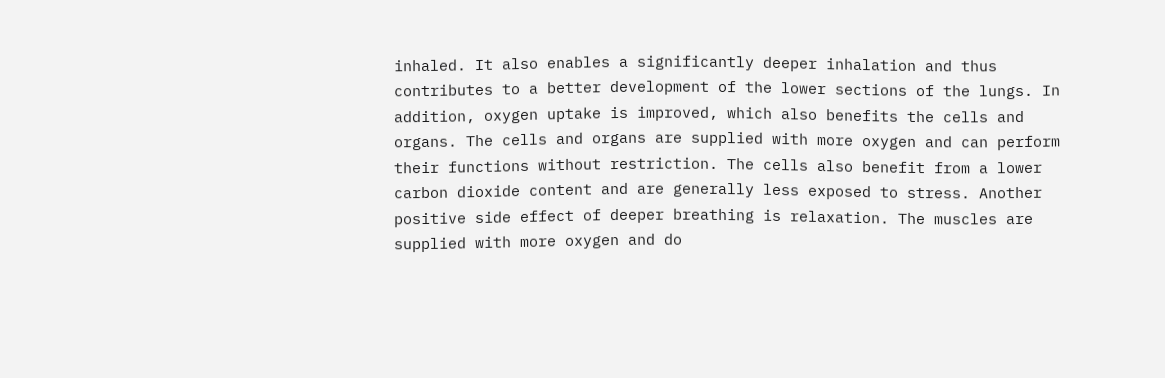inhaled. It also enables a significantly deeper inhalation and thus contributes to a better development of the lower sections of the lungs. In addition, oxygen uptake is improved, which also benefits the cells and organs. The cells and organs are supplied with more oxygen and can perform their functions without restriction. The cells also benefit from a lower carbon dioxide content and are generally less exposed to stress. Another positive side effect of deeper breathing is relaxation. The muscles are supplied with more oxygen and do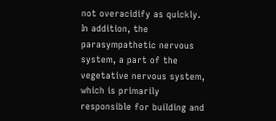not overacidify as quickly. In addition, the parasympathetic nervous system, a part of the vegetative nervous system, which is primarily responsible for building and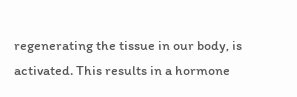regenerating the tissue in our body, is activated. This results in a hormone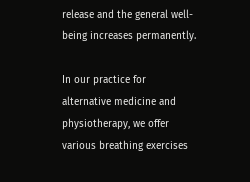release and the general well-being increases permanently.

In our practice for alternative medicine and physiotherapy, we offer various breathing exercises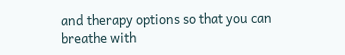and therapy options so that you can breathe with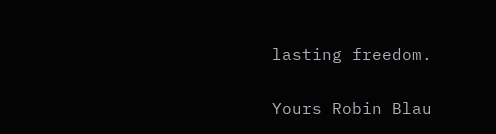lasting freedom.

Yours Robin Blau